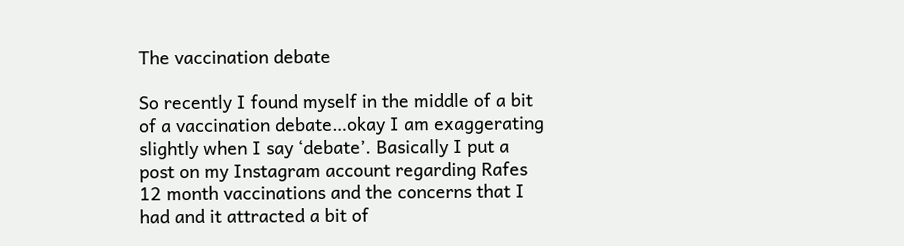The vaccination debate

So recently I found myself in the middle of a bit of a vaccination debate…okay I am exaggerating slightly when I say ‘debate’. Basically I put a post on my Instagram account regarding Rafes 12 month vaccinations and the concerns that I had and it attracted a bit of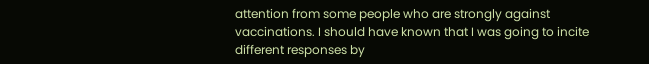attention from some people who are strongly against vaccinations. I should have known that I was going to incite different responses by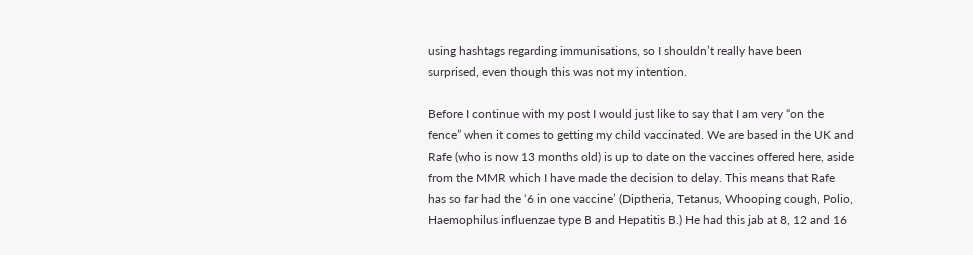using hashtags regarding immunisations, so I shouldn’t really have been surprised, even though this was not my intention.

Before I continue with my post I would just like to say that I am very “on the fence” when it comes to getting my child vaccinated. We are based in the UK and Rafe (who is now 13 months old) is up to date on the vaccines offered here, aside from the MMR which I have made the decision to delay. This means that Rafe has so far had the ‘6 in one vaccine’ (Diptheria, Tetanus, Whooping cough, Polio, Haemophilus influenzae type B and Hepatitis B.) He had this jab at 8, 12 and 16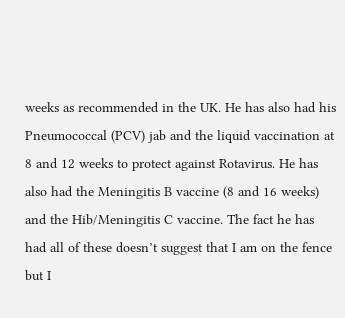weeks as recommended in the UK. He has also had his Pneumococcal (PCV) jab and the liquid vaccination at 8 and 12 weeks to protect against Rotavirus. He has also had the Meningitis B vaccine (8 and 16 weeks) and the Hib/Meningitis C vaccine. The fact he has had all of these doesn’t suggest that I am on the fence but I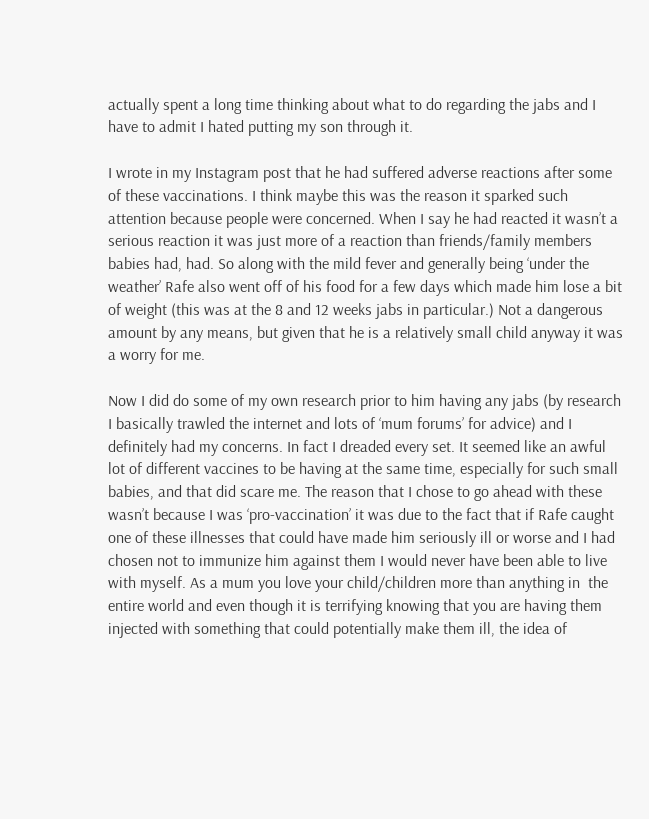actually spent a long time thinking about what to do regarding the jabs and I have to admit I hated putting my son through it.

I wrote in my Instagram post that he had suffered adverse reactions after some of these vaccinations. I think maybe this was the reason it sparked such attention because people were concerned. When I say he had reacted it wasn’t a serious reaction it was just more of a reaction than friends/family members babies had, had. So along with the mild fever and generally being ‘under the weather’ Rafe also went off of his food for a few days which made him lose a bit of weight (this was at the 8 and 12 weeks jabs in particular.) Not a dangerous amount by any means, but given that he is a relatively small child anyway it was a worry for me.

Now I did do some of my own research prior to him having any jabs (by research I basically trawled the internet and lots of ‘mum forums’ for advice) and I definitely had my concerns. In fact I dreaded every set. It seemed like an awful lot of different vaccines to be having at the same time, especially for such small babies, and that did scare me. The reason that I chose to go ahead with these wasn’t because I was ‘pro-vaccination’ it was due to the fact that if Rafe caught one of these illnesses that could have made him seriously ill or worse and I had chosen not to immunize him against them I would never have been able to live with myself. As a mum you love your child/children more than anything in  the entire world and even though it is terrifying knowing that you are having them injected with something that could potentially make them ill, the idea of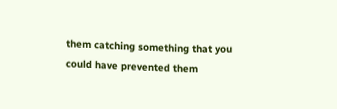them catching something that you could have prevented them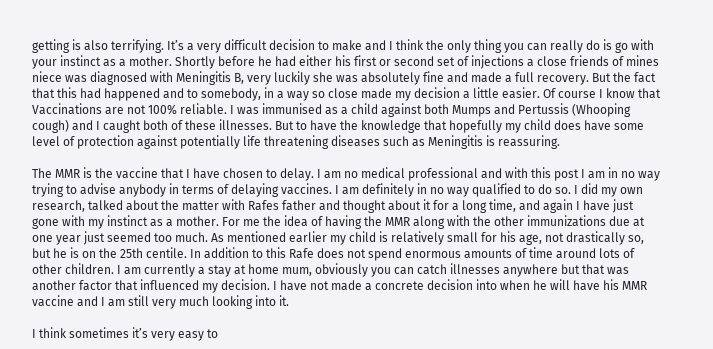getting is also terrifying. It’s a very difficult decision to make and I think the only thing you can really do is go with your instinct as a mother. Shortly before he had either his first or second set of injections a close friends of mines niece was diagnosed with Meningitis B, very luckily she was absolutely fine and made a full recovery. But the fact that this had happened and to somebody, in a way so close made my decision a little easier. Of course I know that Vaccinations are not 100% reliable. I was immunised as a child against both Mumps and Pertussis (Whooping cough) and I caught both of these illnesses. But to have the knowledge that hopefully my child does have some level of protection against potentially life threatening diseases such as Meningitis is reassuring.

The MMR is the vaccine that I have chosen to delay. I am no medical professional and with this post I am in no way trying to advise anybody in terms of delaying vaccines. I am definitely in no way qualified to do so. I did my own research, talked about the matter with Rafes father and thought about it for a long time, and again I have just gone with my instinct as a mother. For me the idea of having the MMR along with the other immunizations due at one year just seemed too much. As mentioned earlier my child is relatively small for his age, not drastically so, but he is on the 25th centile. In addition to this Rafe does not spend enormous amounts of time around lots of other children. I am currently a stay at home mum, obviously you can catch illnesses anywhere but that was another factor that influenced my decision. I have not made a concrete decision into when he will have his MMR vaccine and I am still very much looking into it.

I think sometimes it’s very easy to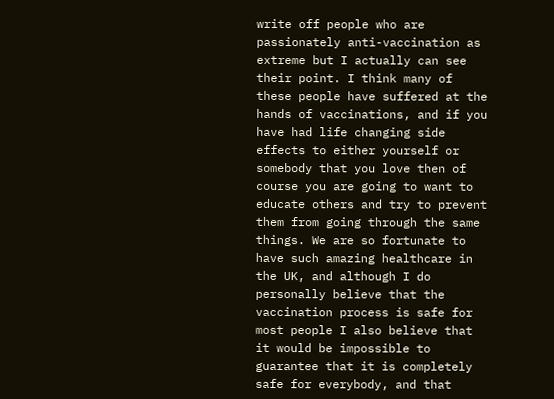write off people who are passionately anti-vaccination as extreme but I actually can see their point. I think many of these people have suffered at the hands of vaccinations, and if you have had life changing side effects to either yourself or somebody that you love then of course you are going to want to educate others and try to prevent them from going through the same things. We are so fortunate to have such amazing healthcare in the UK, and although I do personally believe that the vaccination process is safe for most people I also believe that it would be impossible to guarantee that it is completely safe for everybody, and that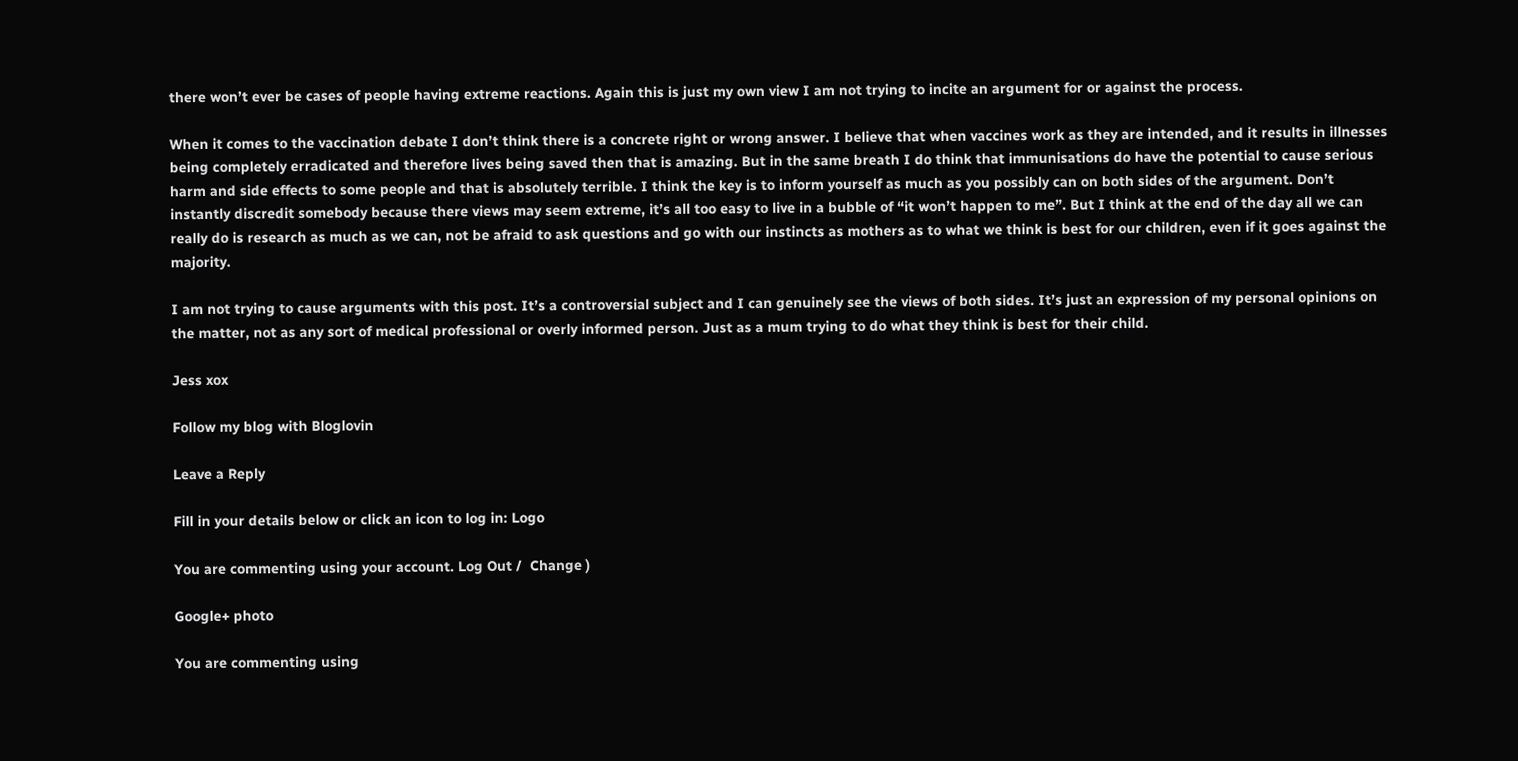there won’t ever be cases of people having extreme reactions. Again this is just my own view I am not trying to incite an argument for or against the process.

When it comes to the vaccination debate I don’t think there is a concrete right or wrong answer. I believe that when vaccines work as they are intended, and it results in illnesses being completely erradicated and therefore lives being saved then that is amazing. But in the same breath I do think that immunisations do have the potential to cause serious harm and side effects to some people and that is absolutely terrible. I think the key is to inform yourself as much as you possibly can on both sides of the argument. Don’t instantly discredit somebody because there views may seem extreme, it’s all too easy to live in a bubble of “it won’t happen to me”. But I think at the end of the day all we can really do is research as much as we can, not be afraid to ask questions and go with our instincts as mothers as to what we think is best for our children, even if it goes against the majority.

I am not trying to cause arguments with this post. It’s a controversial subject and I can genuinely see the views of both sides. It’s just an expression of my personal opinions on the matter, not as any sort of medical professional or overly informed person. Just as a mum trying to do what they think is best for their child.

Jess xox

Follow my blog with Bloglovin

Leave a Reply

Fill in your details below or click an icon to log in: Logo

You are commenting using your account. Log Out /  Change )

Google+ photo

You are commenting using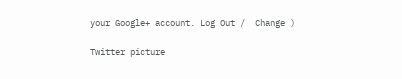your Google+ account. Log Out /  Change )

Twitter picture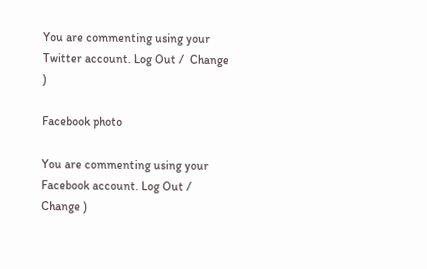You are commenting using your Twitter account. Log Out /  Change )

Facebook photo

You are commenting using your Facebook account. Log Out /  Change )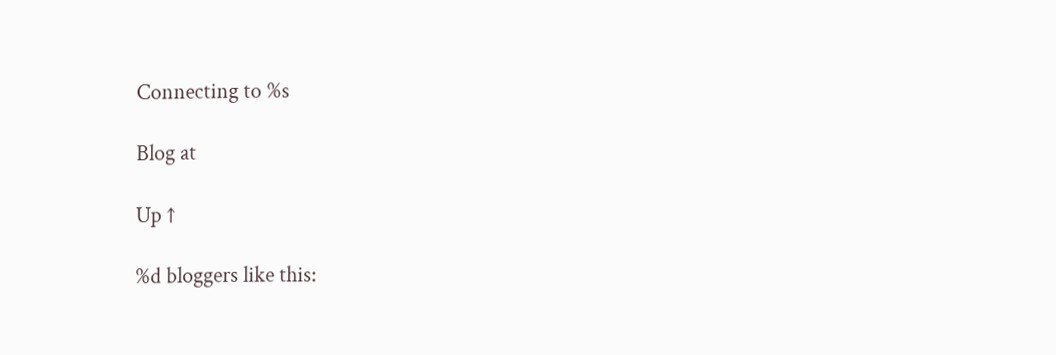Connecting to %s

Blog at

Up ↑

%d bloggers like this: